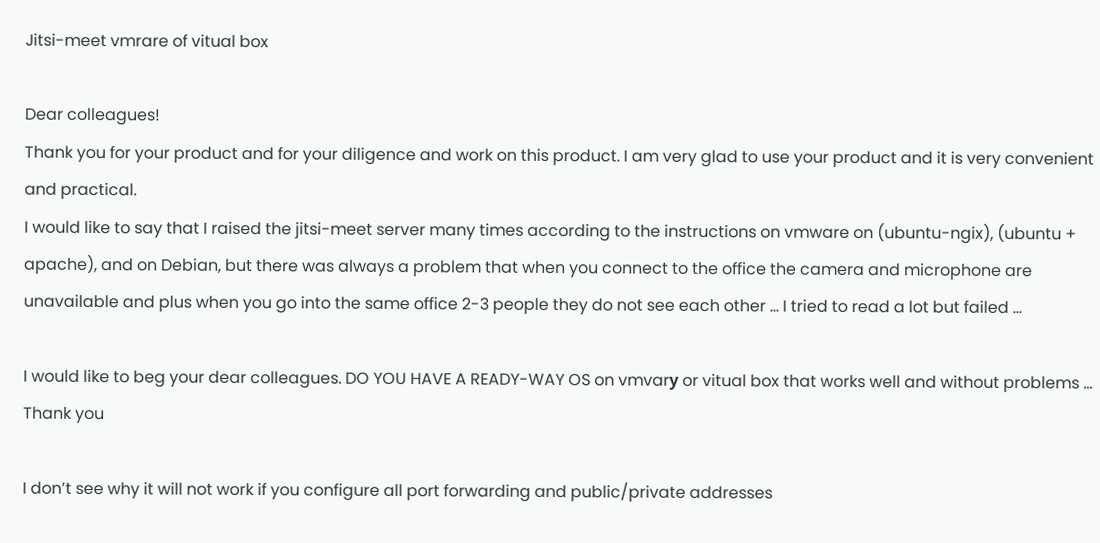Jitsi-meet vmrare of vitual box

Dear colleagues!
Thank you for your product and for your diligence and work on this product. I am very glad to use your product and it is very convenient and practical.
I would like to say that I raised the jitsi-meet server many times according to the instructions on vmware on (ubuntu-ngix), (ubuntu + apache), and on Debian, but there was always a problem that when you connect to the office the camera and microphone are unavailable and plus when you go into the same office 2-3 people they do not see each other … I tried to read a lot but failed …

I would like to beg your dear colleagues. DO YOU HAVE A READY-WAY OS on vmvarу or vitual box that works well and without problems … Thank you

I don’t see why it will not work if you configure all port forwarding and public/private addresses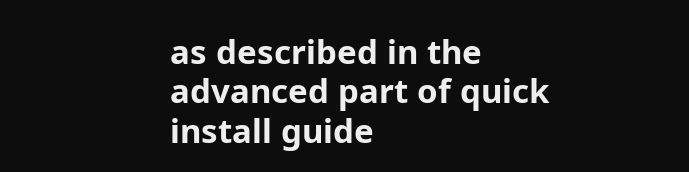as described in the advanced part of quick install guide